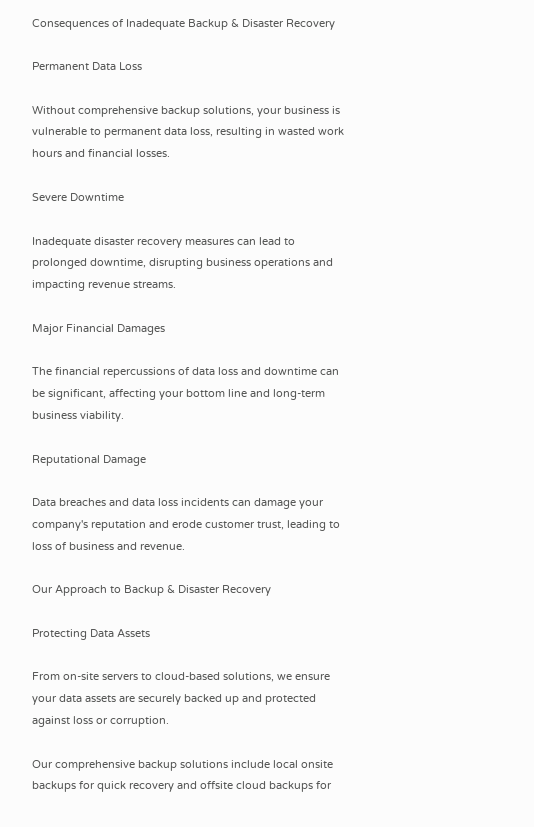Consequences of Inadequate Backup & Disaster Recovery

Permanent Data Loss

Without comprehensive backup solutions, your business is vulnerable to permanent data loss, resulting in wasted work hours and financial losses.

Severe Downtime

Inadequate disaster recovery measures can lead to prolonged downtime, disrupting business operations and impacting revenue streams.

Major Financial Damages

The financial repercussions of data loss and downtime can be significant, affecting your bottom line and long-term business viability.

Reputational Damage

Data breaches and data loss incidents can damage your company's reputation and erode customer trust, leading to loss of business and revenue.

Our Approach to Backup & Disaster Recovery

Protecting Data Assets

From on-site servers to cloud-based solutions, we ensure your data assets are securely backed up and protected against loss or corruption.

Our comprehensive backup solutions include local onsite backups for quick recovery and offsite cloud backups for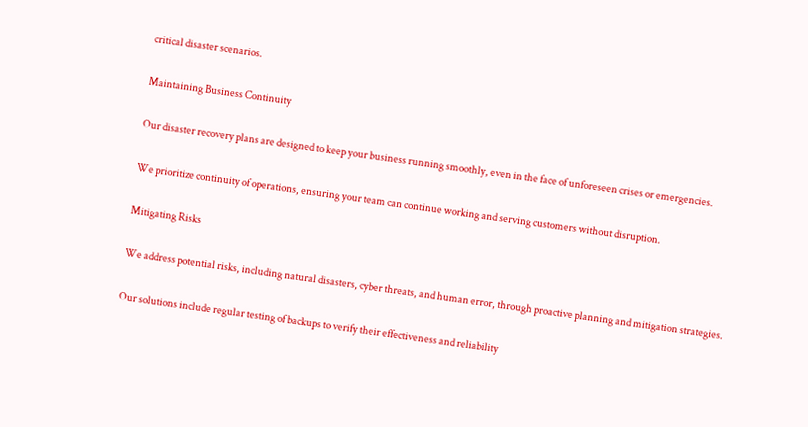critical disaster scenarios.

Maintaining Business Continuity

Our disaster recovery plans are designed to keep your business running smoothly, even in the face of unforeseen crises or emergencies.

We prioritize continuity of operations, ensuring your team can continue working and serving customers without disruption.

Mitigating Risks

We address potential risks, including natural disasters, cyber threats, and human error, through proactive planning and mitigation strategies.

Our solutions include regular testing of backups to verify their effectiveness and reliability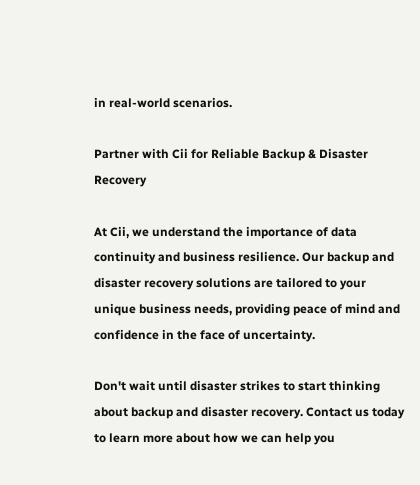in real-world scenarios.

Partner with Cii for Reliable Backup & Disaster Recovery

At Cii, we understand the importance of data continuity and business resilience. Our backup and disaster recovery solutions are tailored to your unique business needs, providing peace of mind and confidence in the face of uncertainty.

Don't wait until disaster strikes to start thinking about backup and disaster recovery. Contact us today to learn more about how we can help you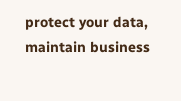protect your data, maintain business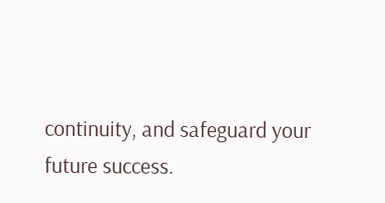continuity, and safeguard your future success.